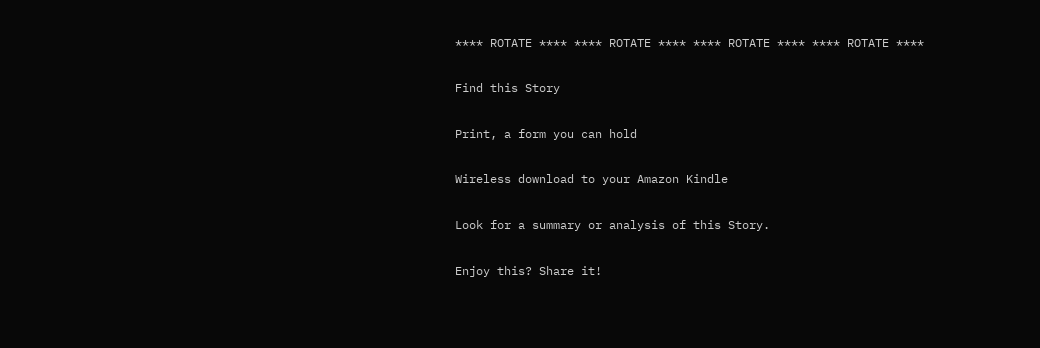**** ROTATE **** **** ROTATE **** **** ROTATE **** **** ROTATE ****

Find this Story

Print, a form you can hold

Wireless download to your Amazon Kindle

Look for a summary or analysis of this Story.

Enjoy this? Share it!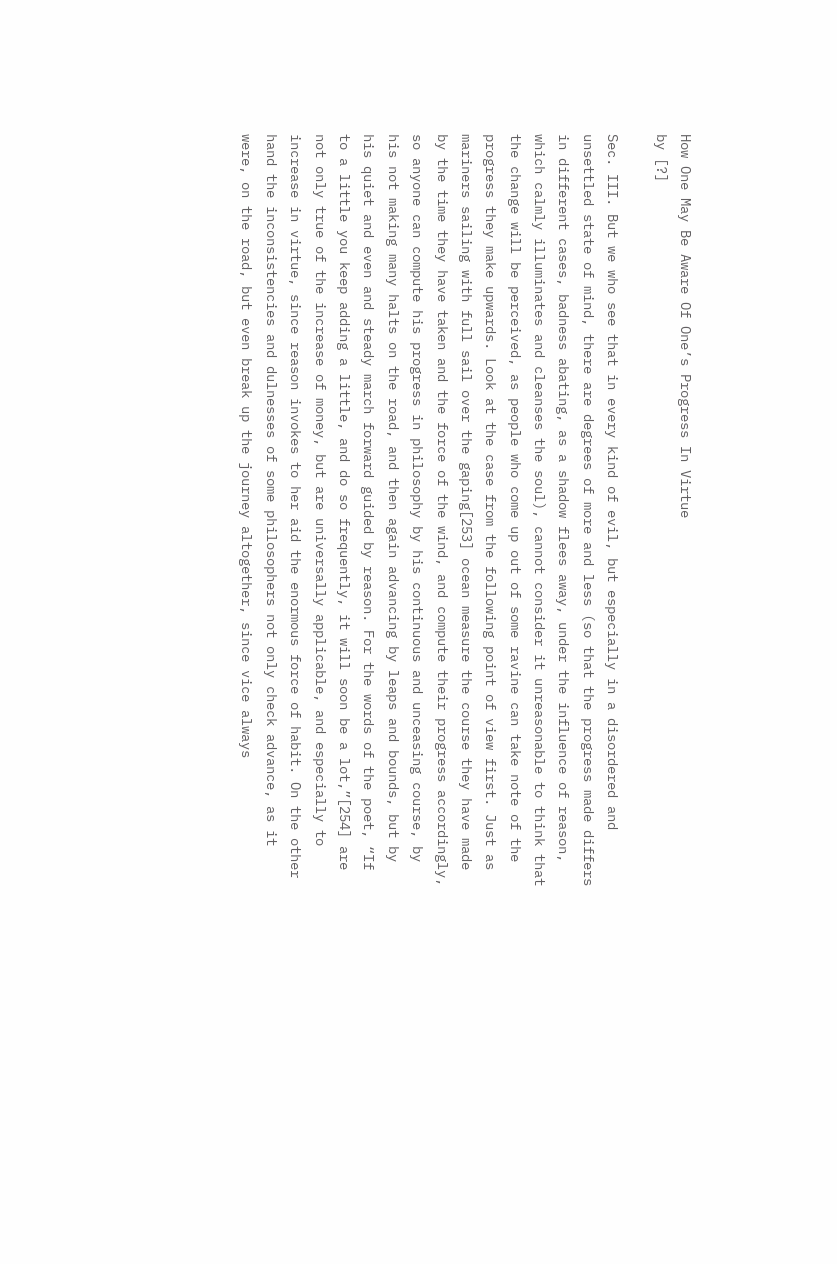How One May Be Aware Of One’s Progress In Virtue
by [?]

Sec. III. But we who see that in every kind of evil, but especially in a disordered and unsettled state of mind, there are degrees of more and less (so that the progress made differs in different cases, badness abating, as a shadow flees away, under the influence of reason, which calmly illuminates and cleanses the soul), cannot consider it unreasonable to think that the change will be perceived, as people who come up out of some ravine can take note of the progress they make upwards. Look at the case from the following point of view first. Just as mariners sailing with full sail over the gaping[253] ocean measure the course they have made by the time they have taken and the force of the wind, and compute their progress accordingly, so anyone can compute his progress in philosophy by his continuous and unceasing course, by his not making many halts on the road, and then again advancing by leaps and bounds, but by his quiet and even and steady march forward guided by reason. For the words of the poet, “If to a little you keep adding a little, and do so frequently, it will soon be a lot,”[254] are not only true of the increase of money, but are universally applicable, and especially to increase in virtue, since reason invokes to her aid the enormous force of habit. On the other hand the inconsistencies and dulnesses of some philosophers not only check advance, as it were, on the road, but even break up the journey altogether, since vice always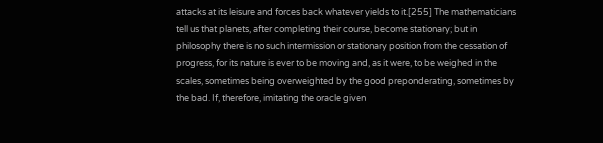attacks at its leisure and forces back whatever yields to it.[255] The mathematicians tell us that planets, after completing their course, become stationary; but in philosophy there is no such intermission or stationary position from the cessation of progress, for its nature is ever to be moving and, as it were, to be weighed in the scales, sometimes being overweighted by the good preponderating, sometimes by the bad. If, therefore, imitating the oracle given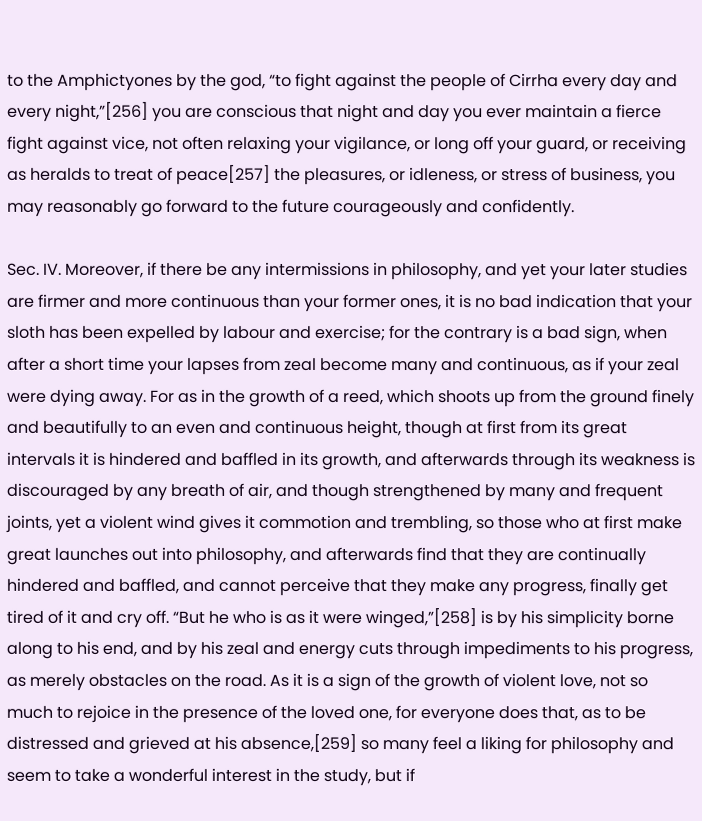to the Amphictyones by the god, “to fight against the people of Cirrha every day and every night,”[256] you are conscious that night and day you ever maintain a fierce fight against vice, not often relaxing your vigilance, or long off your guard, or receiving as heralds to treat of peace[257] the pleasures, or idleness, or stress of business, you may reasonably go forward to the future courageously and confidently.

Sec. IV. Moreover, if there be any intermissions in philosophy, and yet your later studies are firmer and more continuous than your former ones, it is no bad indication that your sloth has been expelled by labour and exercise; for the contrary is a bad sign, when after a short time your lapses from zeal become many and continuous, as if your zeal were dying away. For as in the growth of a reed, which shoots up from the ground finely and beautifully to an even and continuous height, though at first from its great intervals it is hindered and baffled in its growth, and afterwards through its weakness is discouraged by any breath of air, and though strengthened by many and frequent joints, yet a violent wind gives it commotion and trembling, so those who at first make great launches out into philosophy, and afterwards find that they are continually hindered and baffled, and cannot perceive that they make any progress, finally get tired of it and cry off. “But he who is as it were winged,”[258] is by his simplicity borne along to his end, and by his zeal and energy cuts through impediments to his progress, as merely obstacles on the road. As it is a sign of the growth of violent love, not so much to rejoice in the presence of the loved one, for everyone does that, as to be distressed and grieved at his absence,[259] so many feel a liking for philosophy and seem to take a wonderful interest in the study, but if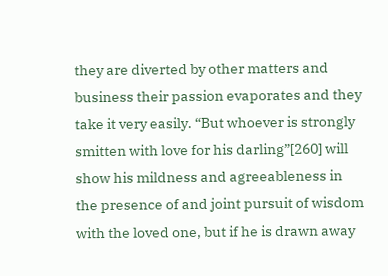they are diverted by other matters and business their passion evaporates and they take it very easily. “But whoever is strongly smitten with love for his darling”[260] will show his mildness and agreeableness in the presence of and joint pursuit of wisdom with the loved one, but if he is drawn away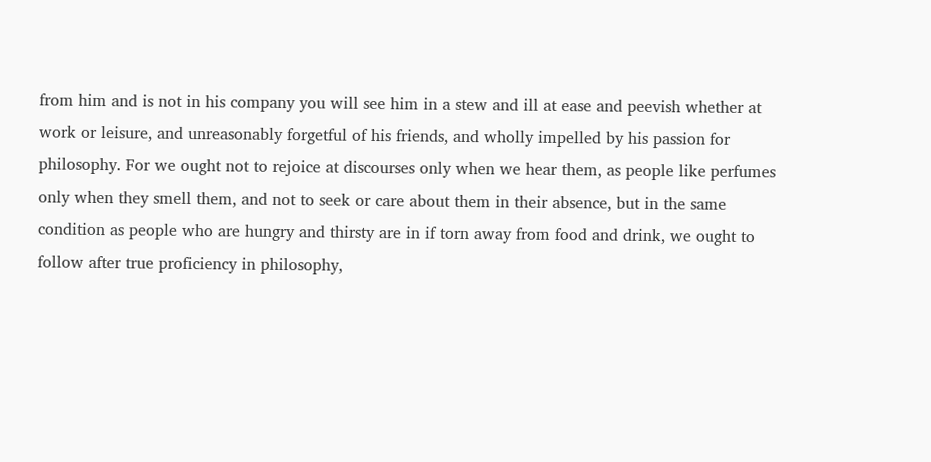from him and is not in his company you will see him in a stew and ill at ease and peevish whether at work or leisure, and unreasonably forgetful of his friends, and wholly impelled by his passion for philosophy. For we ought not to rejoice at discourses only when we hear them, as people like perfumes only when they smell them, and not to seek or care about them in their absence, but in the same condition as people who are hungry and thirsty are in if torn away from food and drink, we ought to follow after true proficiency in philosophy,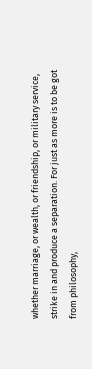whether marriage, or wealth, or friendship, or military service, strike in and produce a separation. For just as more is to be got from philosophy,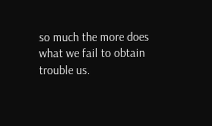so much the more does what we fail to obtain trouble us.